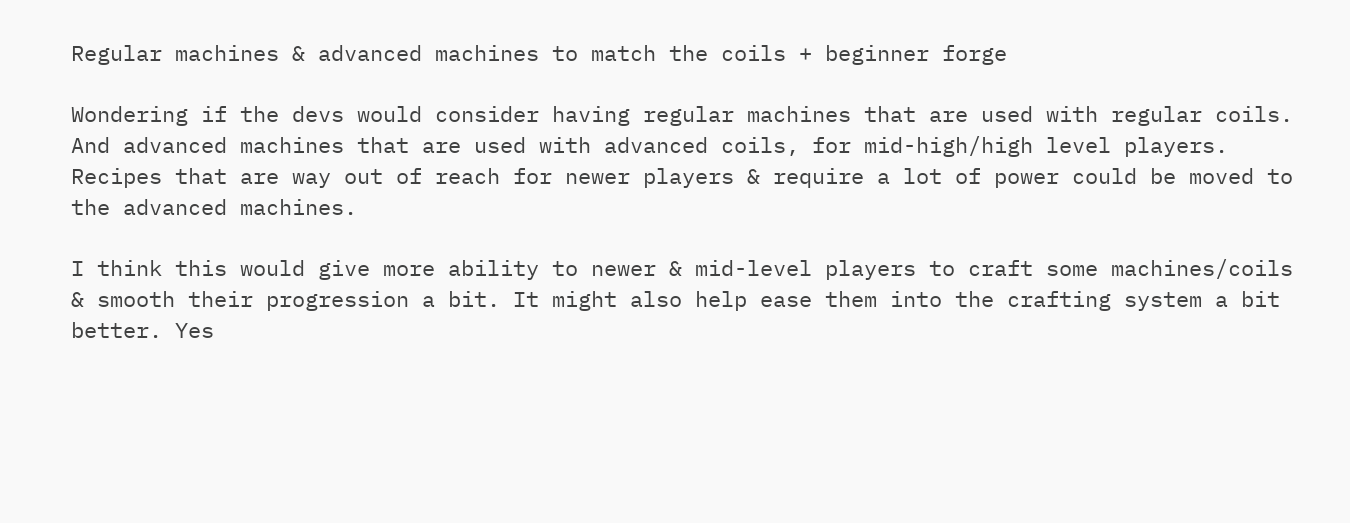Regular machines & advanced machines to match the coils + beginner forge

Wondering if the devs would consider having regular machines that are used with regular coils.
And advanced machines that are used with advanced coils, for mid-high/high level players. Recipes that are way out of reach for newer players & require a lot of power could be moved to the advanced machines.

I think this would give more ability to newer & mid-level players to craft some machines/coils & smooth their progression a bit. It might also help ease them into the crafting system a bit better. Yes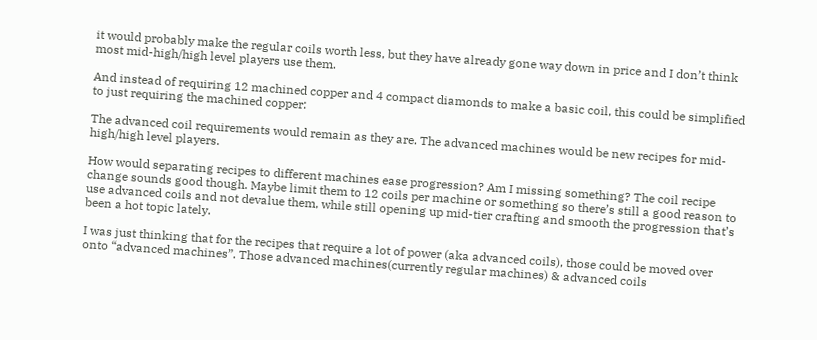it would probably make the regular coils worth less, but they have already gone way down in price and I don’t think most mid-high/high level players use them.

And instead of requiring 12 machined copper and 4 compact diamonds to make a basic coil, this could be simplified to just requiring the machined copper:

The advanced coil requirements would remain as they are. The advanced machines would be new recipes for mid-high/high level players.

How would separating recipes to different machines ease progression? Am I missing something? The coil recipe change sounds good though. Maybe limit them to 12 coils per machine or something so there’s still a good reason to use advanced coils and not devalue them, while still opening up mid-tier crafting and smooth the progression that’s been a hot topic lately.

I was just thinking that for the recipes that require a lot of power (aka advanced coils), those could be moved over onto “advanced machines”. Those advanced machines(currently regular machines) & advanced coils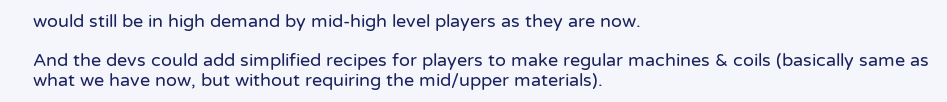would still be in high demand by mid-high level players as they are now.

And the devs could add simplified recipes for players to make regular machines & coils (basically same as what we have now, but without requiring the mid/upper materials).